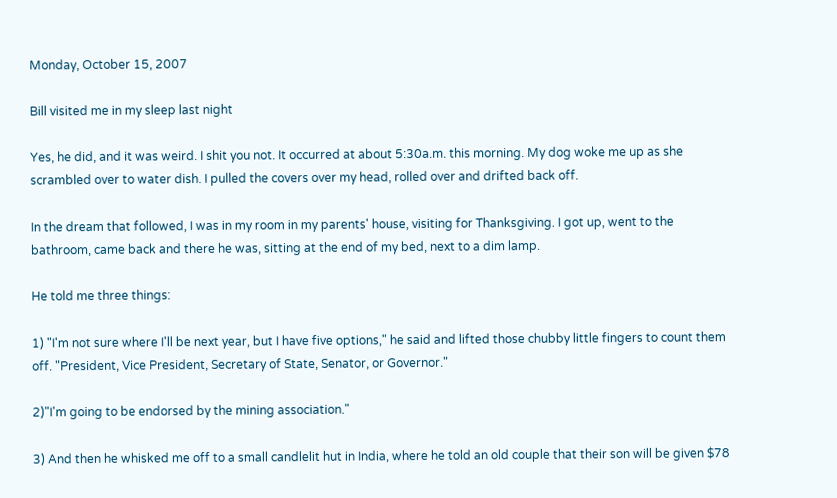Monday, October 15, 2007

Bill visited me in my sleep last night

Yes, he did, and it was weird. I shit you not. It occurred at about 5:30a.m. this morning. My dog woke me up as she scrambled over to water dish. I pulled the covers over my head, rolled over and drifted back off.

In the dream that followed, I was in my room in my parents' house, visiting for Thanksgiving. I got up, went to the bathroom, came back and there he was, sitting at the end of my bed, next to a dim lamp.

He told me three things:

1) "I'm not sure where I'll be next year, but I have five options," he said and lifted those chubby little fingers to count them off. "President, Vice President, Secretary of State, Senator, or Governor."

2)"I'm going to be endorsed by the mining association."

3) And then he whisked me off to a small candlelit hut in India, where he told an old couple that their son will be given $78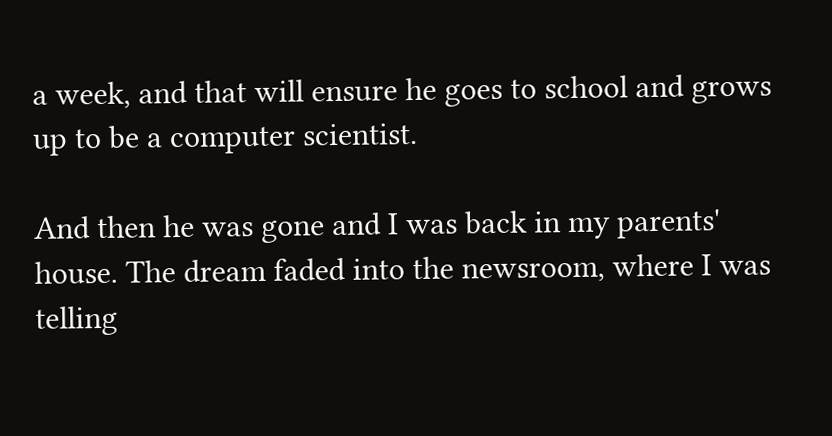a week, and that will ensure he goes to school and grows up to be a computer scientist.

And then he was gone and I was back in my parents' house. The dream faded into the newsroom, where I was telling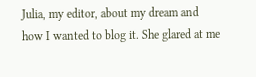Julia, my editor, about my dream and how I wanted to blog it. She glared at me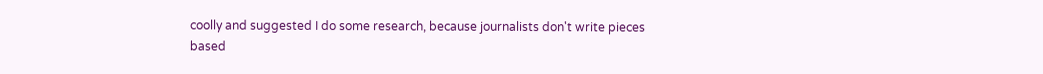coolly and suggested I do some research, because journalists don't write pieces based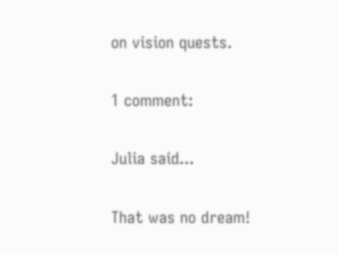on vision quests.

1 comment:

Julia said...

That was no dream!